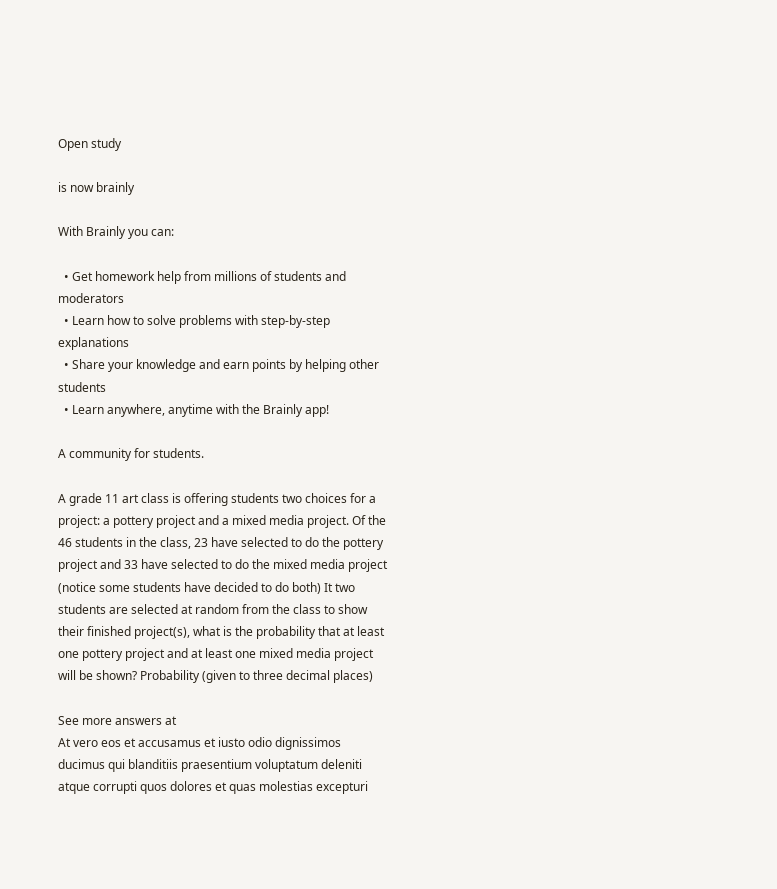Open study

is now brainly

With Brainly you can:

  • Get homework help from millions of students and moderators
  • Learn how to solve problems with step-by-step explanations
  • Share your knowledge and earn points by helping other students
  • Learn anywhere, anytime with the Brainly app!

A community for students.

A grade 11 art class is offering students two choices for a project: a pottery project and a mixed media project. Of the 46 students in the class, 23 have selected to do the pottery project and 33 have selected to do the mixed media project (notice some students have decided to do both) It two students are selected at random from the class to show their finished project(s), what is the probability that at least one pottery project and at least one mixed media project will be shown? Probability (given to three decimal places)

See more answers at
At vero eos et accusamus et iusto odio dignissimos ducimus qui blanditiis praesentium voluptatum deleniti atque corrupti quos dolores et quas molestias excepturi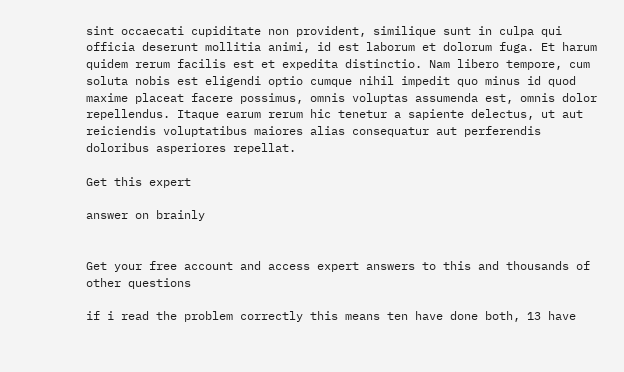sint occaecati cupiditate non provident, similique sunt in culpa qui officia deserunt mollitia animi, id est laborum et dolorum fuga. Et harum quidem rerum facilis est et expedita distinctio. Nam libero tempore, cum soluta nobis est eligendi optio cumque nihil impedit quo minus id quod maxime placeat facere possimus, omnis voluptas assumenda est, omnis dolor repellendus. Itaque earum rerum hic tenetur a sapiente delectus, ut aut reiciendis voluptatibus maiores alias consequatur aut perferendis doloribus asperiores repellat.

Get this expert

answer on brainly


Get your free account and access expert answers to this and thousands of other questions

if i read the problem correctly this means ten have done both, 13 have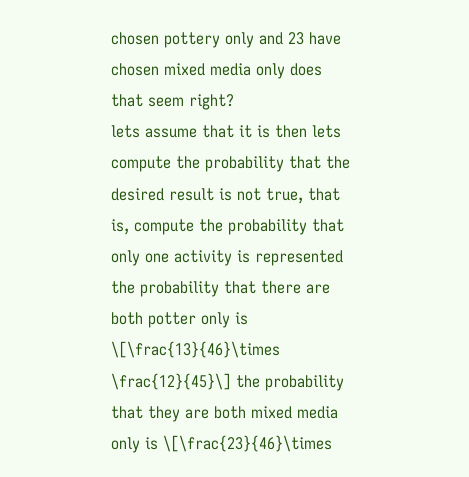chosen pottery only and 23 have chosen mixed media only does that seem right?
lets assume that it is then lets compute the probability that the desired result is not true, that is, compute the probability that only one activity is represented the probability that there are both potter only is \[\frac{13}{46}\times \frac{12}{45}\] the probability that they are both mixed media only is \[\frac{23}{46}\times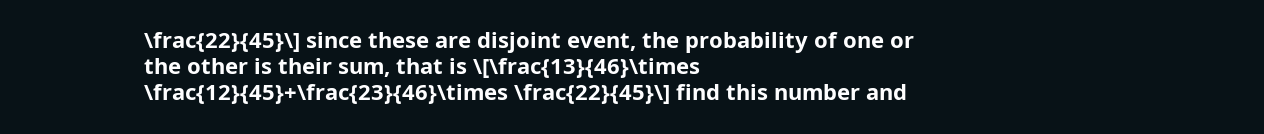\frac{22}{45}\] since these are disjoint event, the probability of one or the other is their sum, that is \[\frac{13}{46}\times \frac{12}{45}+\frac{23}{46}\times \frac{22}{45}\] find this number and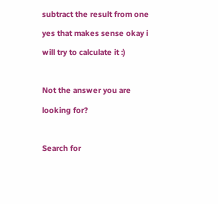subtract the result from one
yes that makes sense okay i will try to calculate it :)

Not the answer you are looking for?

Search for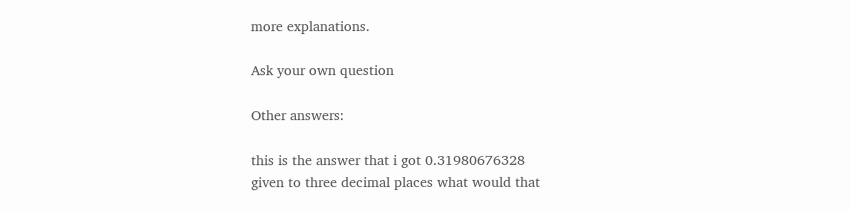more explanations.

Ask your own question

Other answers:

this is the answer that i got 0.31980676328
given to three decimal places what would that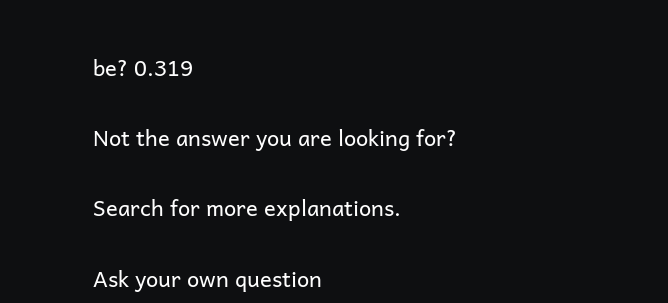be? 0.319

Not the answer you are looking for?

Search for more explanations.

Ask your own question